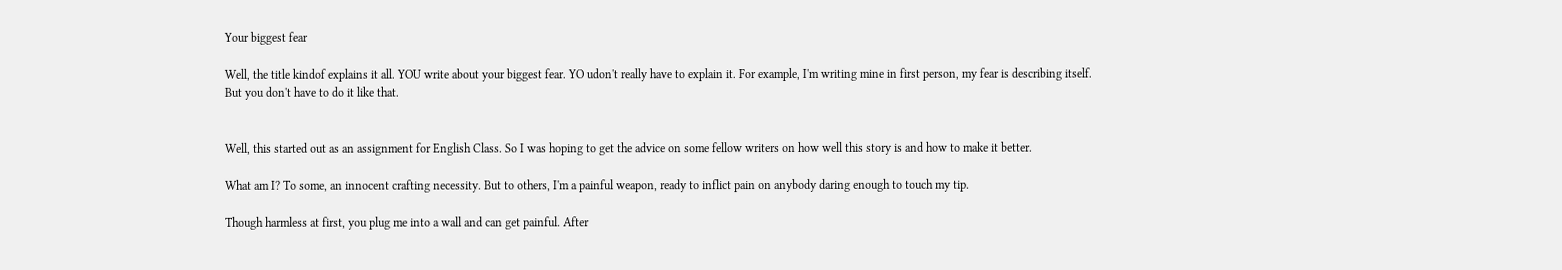Your biggest fear

Well, the title kindof explains it all. YOU write about your biggest fear. YO udon't really have to explain it. For example, I'm writing mine in first person, my fear is describing itself. But you don't have to do it like that.


Well, this started out as an assignment for English Class. So I was hoping to get the advice on some fellow writers on how well this story is and how to make it better.

What am I? To some, an innocent crafting necessity. But to others, I'm a painful weapon, ready to inflict pain on anybody daring enough to touch my tip.

Though harmless at first, you plug me into a wall and can get painful. After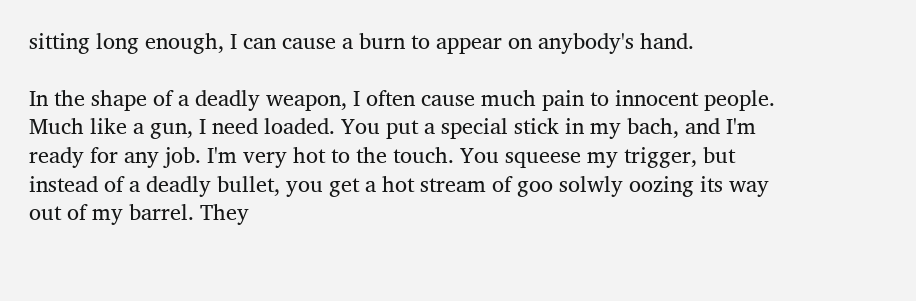sitting long enough, I can cause a burn to appear on anybody's hand.

In the shape of a deadly weapon, I often cause much pain to innocent people. Much like a gun, I need loaded. You put a special stick in my bach, and I'm ready for any job. I'm very hot to the touch. You squeese my trigger, but instead of a deadly bullet, you get a hot stream of goo solwly oozing its way out of my barrel. They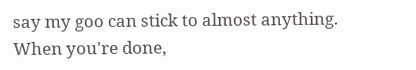say my goo can stick to almost anything. When you're done,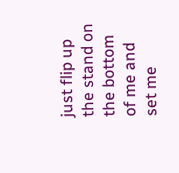just flip up the stand on the bottom of me and set me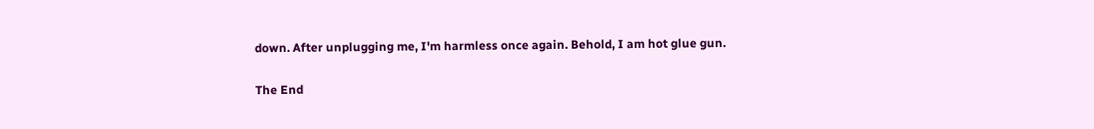down. After unplugging me, I'm harmless once again. Behold, I am hot glue gun.

The End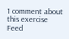1 comment about this exercise Feed